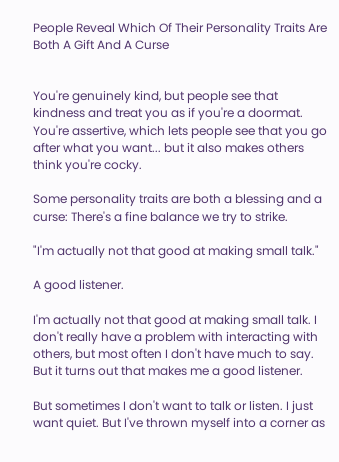People Reveal Which Of Their Personality Traits Are Both A Gift And A Curse


You're genuinely kind, but people see that kindness and treat you as if you're a doormat. You're assertive, which lets people see that you go after what you want... but it also makes others think you're cocky.

Some personality traits are both a blessing and a curse: There's a fine balance we try to strike.

"I'm actually not that good at making small talk."

A good listener.

I'm actually not that good at making small talk. I don't really have a problem with interacting with others, but most often I don't have much to say. But it turns out that makes me a good listener.

But sometimes I don't want to talk or listen. I just want quiet. But I've thrown myself into a corner as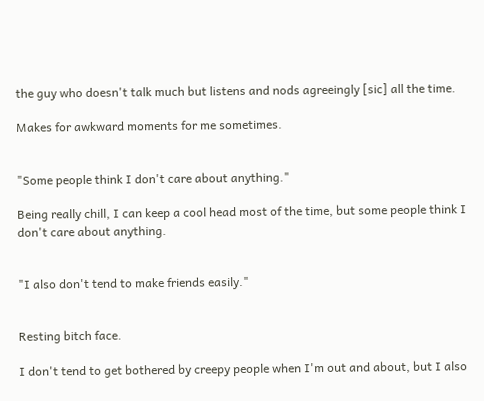the guy who doesn't talk much but listens and nods agreeingly [sic] all the time.

Makes for awkward moments for me sometimes.


"Some people think I don't care about anything."

Being really chill, I can keep a cool head most of the time, but some people think I don't care about anything.


"I also don't tend to make friends easily."


Resting bitch face.

I don't tend to get bothered by creepy people when I'm out and about, but I also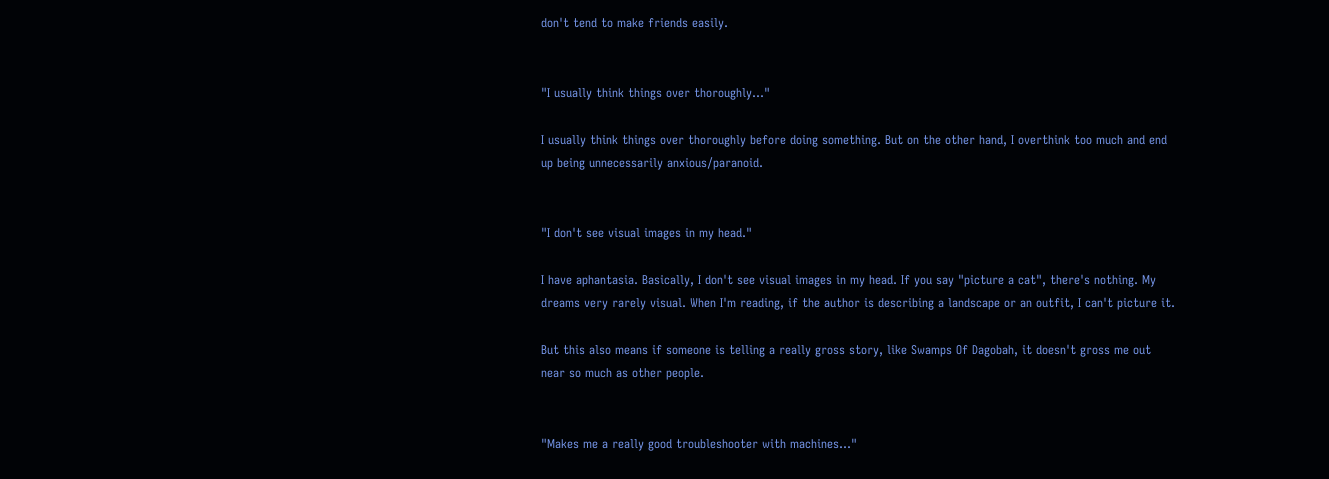don't tend to make friends easily.


"I usually think things over thoroughly..."

I usually think things over thoroughly before doing something. But on the other hand, I overthink too much and end up being unnecessarily anxious/paranoid.


"I don't see visual images in my head."

I have aphantasia. Basically, I don't see visual images in my head. If you say "picture a cat", there's nothing. My dreams very rarely visual. When I'm reading, if the author is describing a landscape or an outfit, I can't picture it.

But this also means if someone is telling a really gross story, like Swamps Of Dagobah, it doesn't gross me out near so much as other people.


"Makes me a really good troubleshooter with machines..."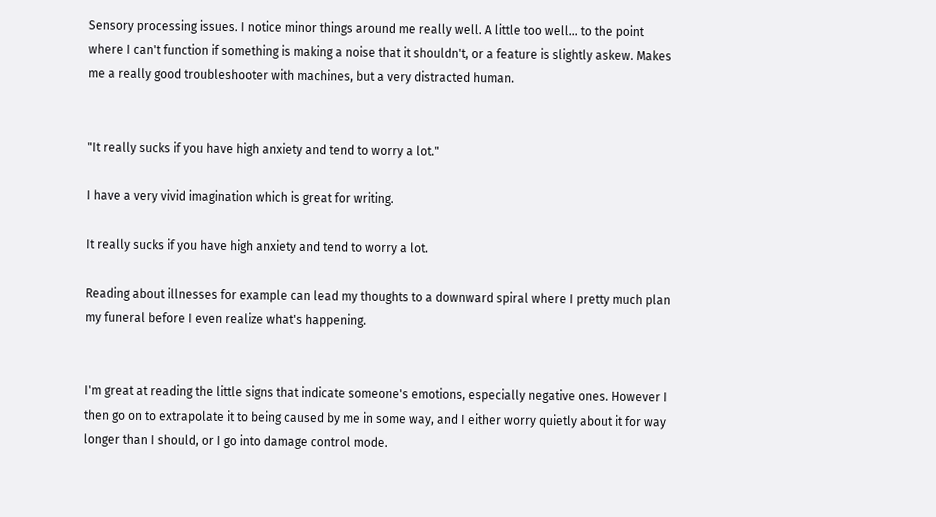Sensory processing issues. I notice minor things around me really well. A little too well... to the point where I can't function if something is making a noise that it shouldn't, or a feature is slightly askew. Makes me a really good troubleshooter with machines, but a very distracted human.


"It really sucks if you have high anxiety and tend to worry a lot."

I have a very vivid imagination which is great for writing.

It really sucks if you have high anxiety and tend to worry a lot.

Reading about illnesses for example can lead my thoughts to a downward spiral where I pretty much plan my funeral before I even realize what's happening.


I'm great at reading the little signs that indicate someone's emotions, especially negative ones. However I then go on to extrapolate it to being caused by me in some way, and I either worry quietly about it for way longer than I should, or I go into damage control mode.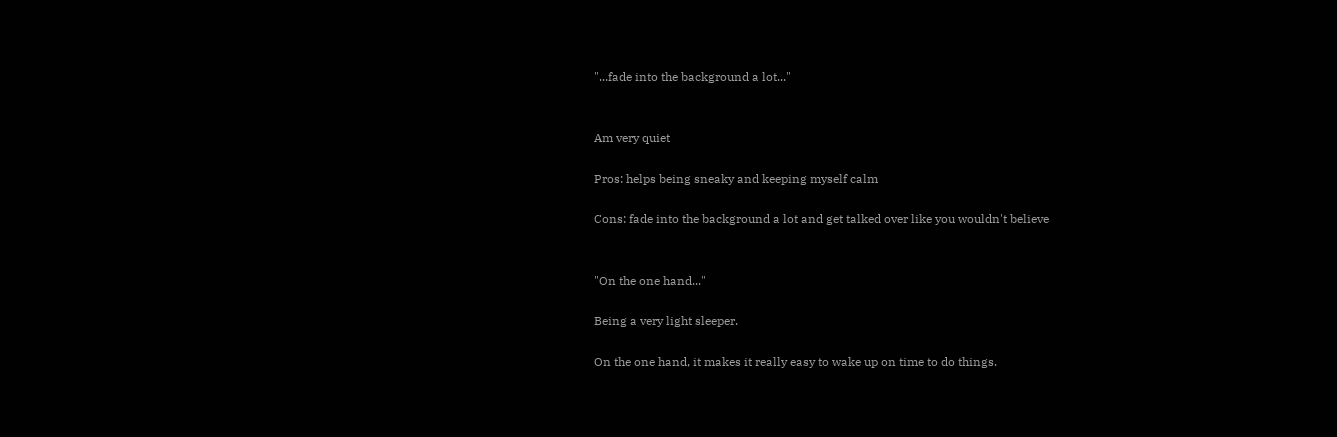"...fade into the background a lot..."


Am very quiet

Pros: helps being sneaky and keeping myself calm

Cons: fade into the background a lot and get talked over like you wouldn't believe


"On the one hand..."

Being a very light sleeper.

On the one hand, it makes it really easy to wake up on time to do things.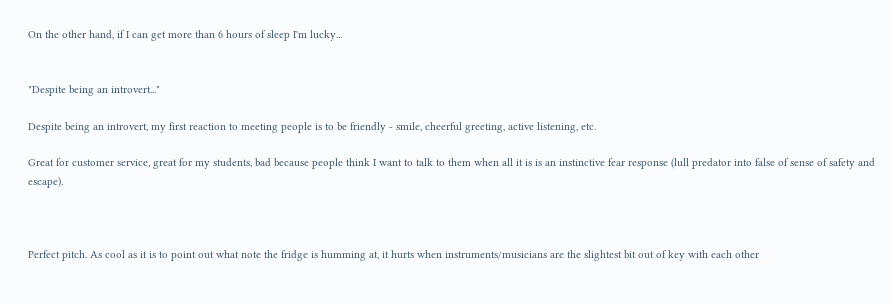On the other hand, if I can get more than 6 hours of sleep I'm lucky...


"Despite being an introvert..."

Despite being an introvert, my first reaction to meeting people is to be friendly - smile, cheerful greeting, active listening, etc.

Great for customer service, great for my students, bad because people think I want to talk to them when all it is is an instinctive fear response (lull predator into false of sense of safety and escape).



Perfect pitch. As cool as it is to point out what note the fridge is humming at, it hurts when instruments/musicians are the slightest bit out of key with each other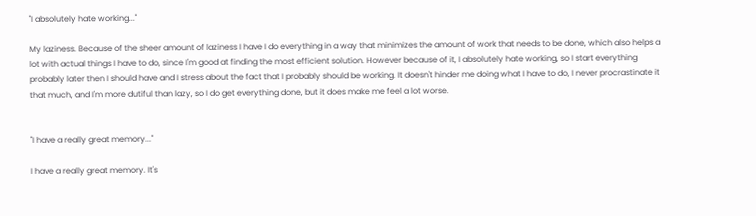"I absolutely hate working..."

My laziness. Because of the sheer amount of laziness I have I do everything in a way that minimizes the amount of work that needs to be done, which also helps a lot with actual things I have to do, since I'm good at finding the most efficient solution. However because of it, I absolutely hate working, so I start everything probably later then I should have and I stress about the fact that I probably should be working. It doesn't hinder me doing what I have to do, I never procrastinate it that much, and I'm more dutiful than lazy, so I do get everything done, but it does make me feel a lot worse.


"I have a really great memory..."

I have a really great memory. It's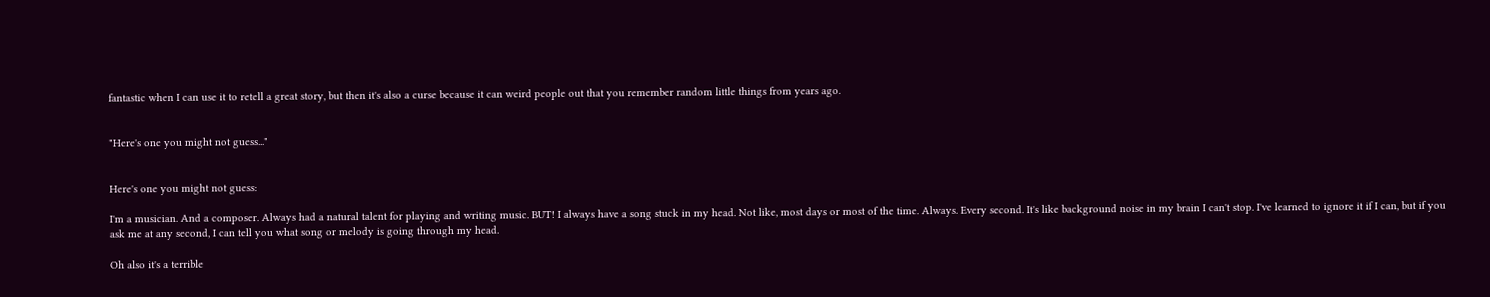fantastic when I can use it to retell a great story, but then it's also a curse because it can weird people out that you remember random little things from years ago.


"Here's one you might not guess..."


Here's one you might not guess:

I'm a musician. And a composer. Always had a natural talent for playing and writing music. BUT! I always have a song stuck in my head. Not like, most days or most of the time. Always. Every second. It's like background noise in my brain I can't stop. I've learned to ignore it if I can, but if you ask me at any second, I can tell you what song or melody is going through my head.

Oh also it's a terrible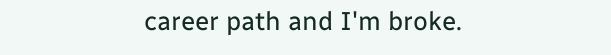career path and I'm broke.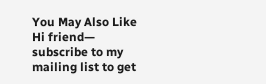You May Also Like
Hi friend— subscribe to my mailing list to get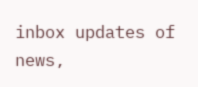inbox updates of news,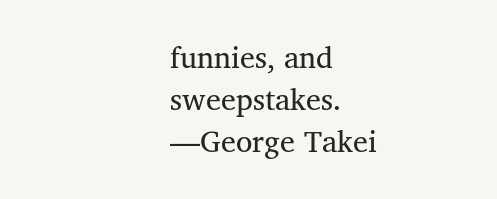funnies, and sweepstakes.
—George Takei